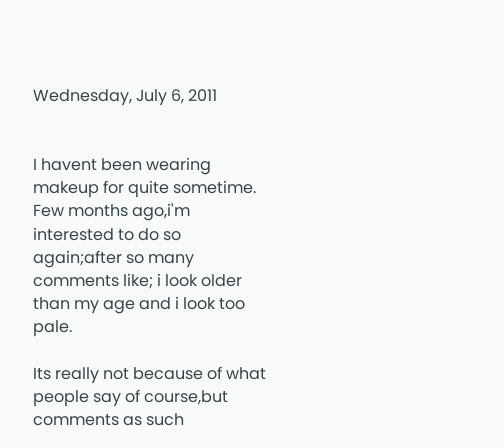Wednesday, July 6, 2011


I havent been wearing makeup for quite sometime. Few months ago,i'm interested to do so again;after so many comments like; i look older than my age and i look too pale.

Its really not because of what people say of course,but comments as such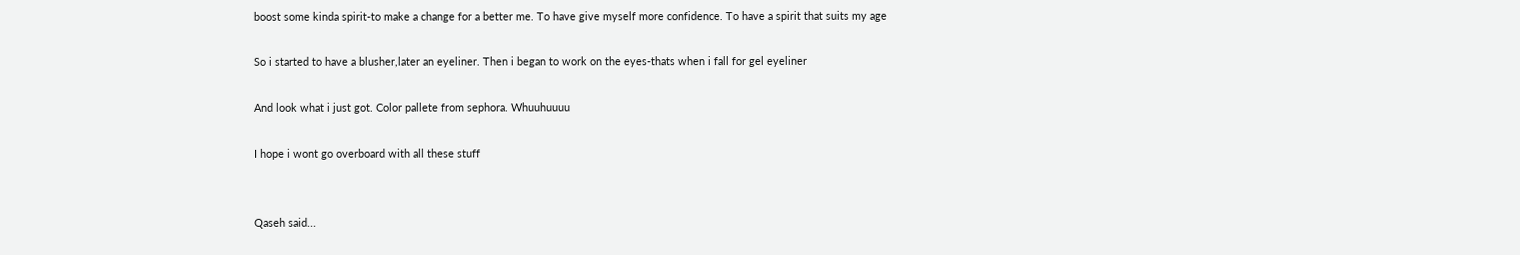boost some kinda spirit-to make a change for a better me. To have give myself more confidence. To have a spirit that suits my age

So i started to have a blusher,later an eyeliner. Then i began to work on the eyes-thats when i fall for gel eyeliner

And look what i just got. Color pallete from sephora. Whuuhuuuu

I hope i wont go overboard with all these stuff


Qaseh said...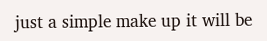just a simple make up it will be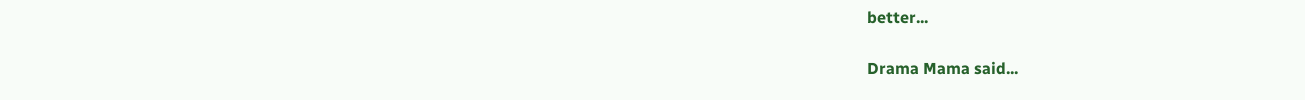better...

Drama Mama said...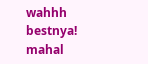wahhh bestnya! mahal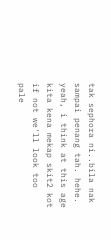tak sephora ni..bila nak sampai penang tah. hehe. yeah, i think at this age kita kena mekap skit2 kot if not we'll look too pale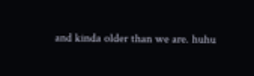and kinda older than we are. huhu